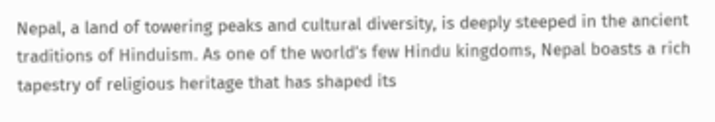Nepal, a land of towering peaks and cultural diversity, is deeply steeped in the ancient traditions of Hinduism. As one of the world’s few Hindu kingdoms, Nepal boasts a rich tapestry of religious heritage that has shaped its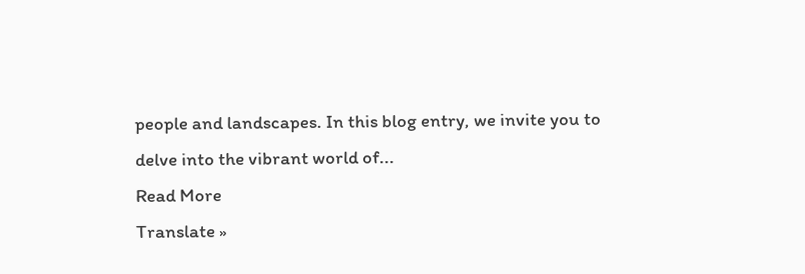people and landscapes. In this blog entry, we invite you to delve into the vibrant world of...
Read More
Translate »